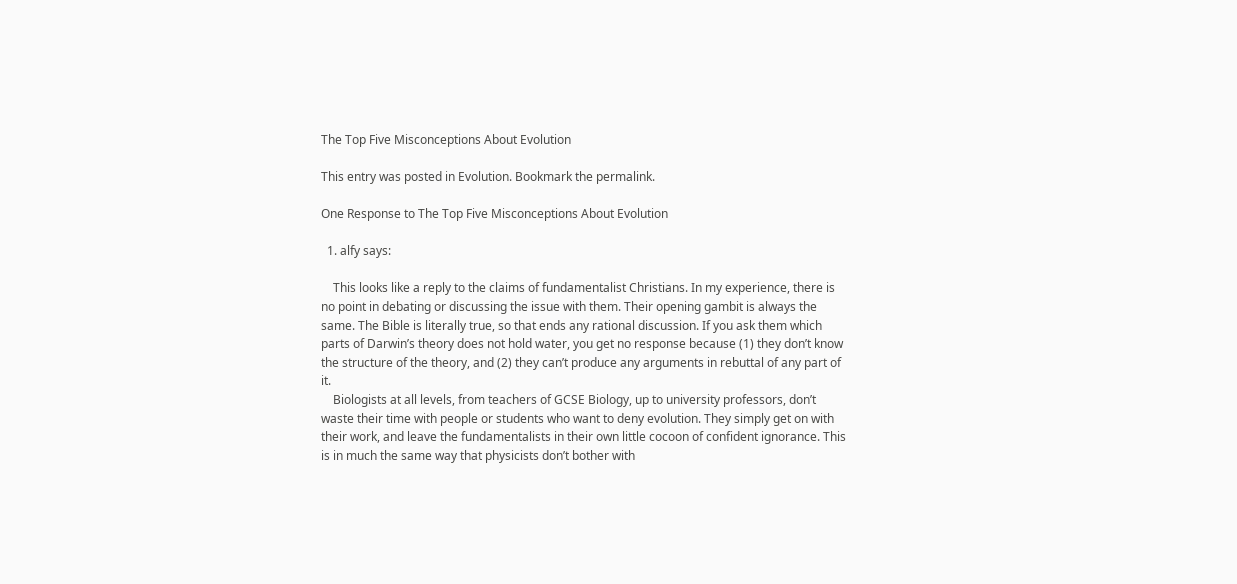The Top Five Misconceptions About Evolution

This entry was posted in Evolution. Bookmark the permalink.

One Response to The Top Five Misconceptions About Evolution

  1. alfy says:

    This looks like a reply to the claims of fundamentalist Christians. In my experience, there is no point in debating or discussing the issue with them. Their opening gambit is always the same. The Bible is literally true, so that ends any rational discussion. If you ask them which parts of Darwin’s theory does not hold water, you get no response because (1) they don’t know the structure of the theory, and (2) they can’t produce any arguments in rebuttal of any part of it.
    Biologists at all levels, from teachers of GCSE Biology, up to university professors, don’t waste their time with people or students who want to deny evolution. They simply get on with their work, and leave the fundamentalists in their own little cocoon of confident ignorance. This is in much the same way that physicists don’t bother with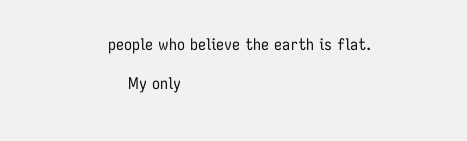people who believe the earth is flat.

    My only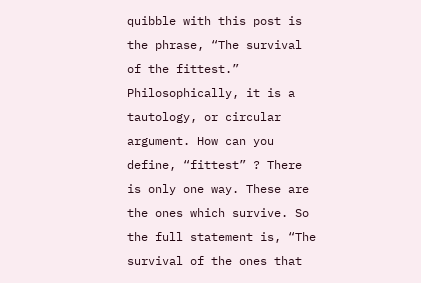quibble with this post is the phrase, “The survival of the fittest.” Philosophically, it is a tautology, or circular argument. How can you define, “fittest” ? There is only one way. These are the ones which survive. So the full statement is, “The survival of the ones that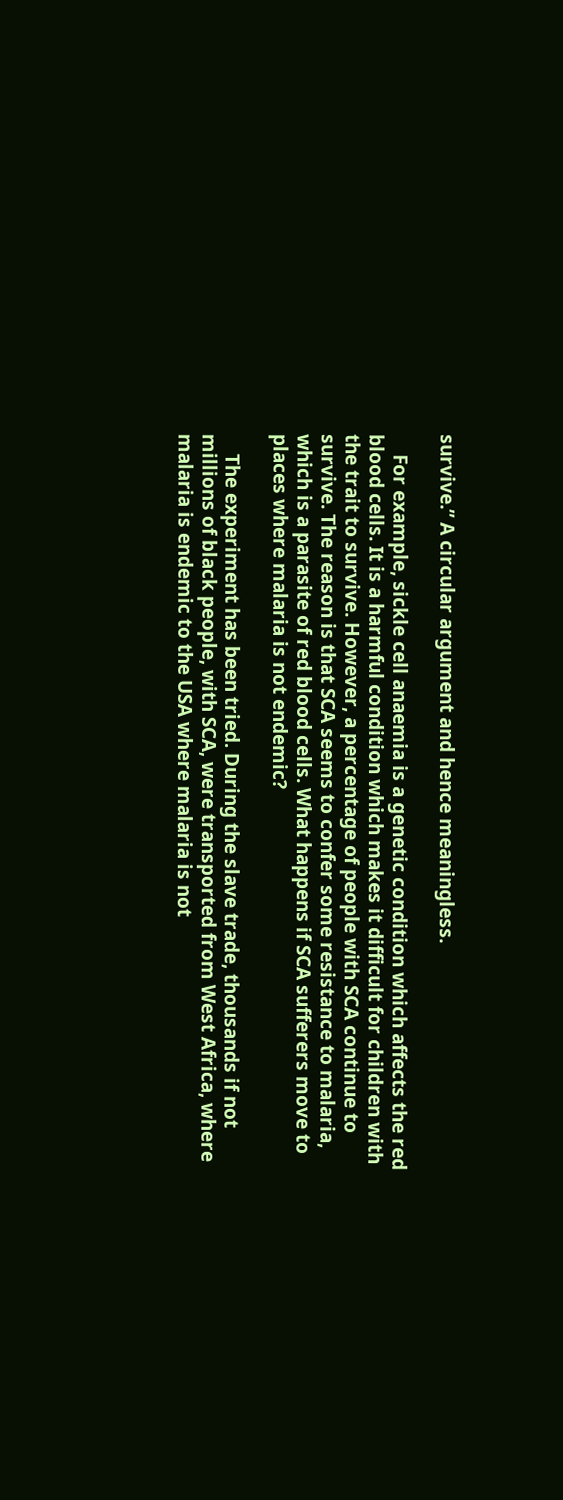survive.” A circular argument and hence meaningless.

    For example, sickle cell anaemia is a genetic condition which affects the red blood cells. It is a harmful condition which makes it difficult for children with the trait to survive. However, a percentage of people with SCA continue to survive. The reason is that SCA seems to confer some resistance to malaria, which is a parasite of red blood cells. What happens if SCA sufferers move to places where malaria is not endemic?

    The experiment has been tried. During the slave trade, thousands if not millions of black people, with SCA, were transported from West Africa, where malaria is endemic to the USA where malaria is not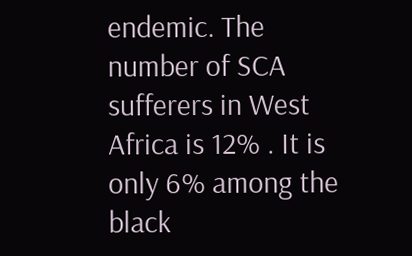endemic. The number of SCA sufferers in West Africa is 12% . It is only 6% among the black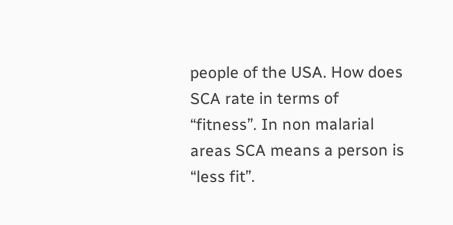people of the USA. How does SCA rate in terms of “fitness”. In non malarial areas SCA means a person is “less fit”.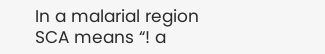In a malarial region SCA means “! a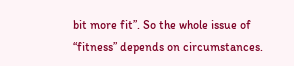bit more fit”. So the whole issue of “fitness” depends on circumstances.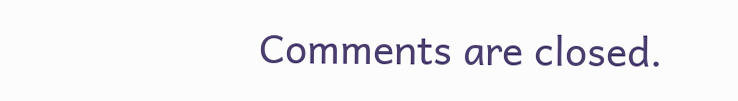Comments are closed.